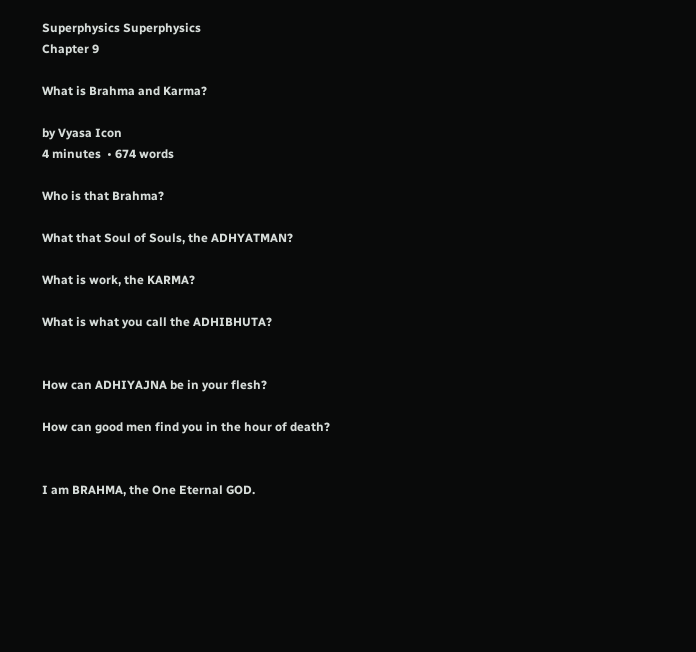Superphysics Superphysics
Chapter 9

What is Brahma and Karma?

by Vyasa Icon
4 minutes  • 674 words

Who is that Brahma?

What that Soul of Souls, the ADHYATMAN?

What is work, the KARMA?

What is what you call the ADHIBHUTA?


How can ADHIYAJNA be in your flesh?

How can good men find you in the hour of death?


I am BRAHMA, the One Eternal GOD.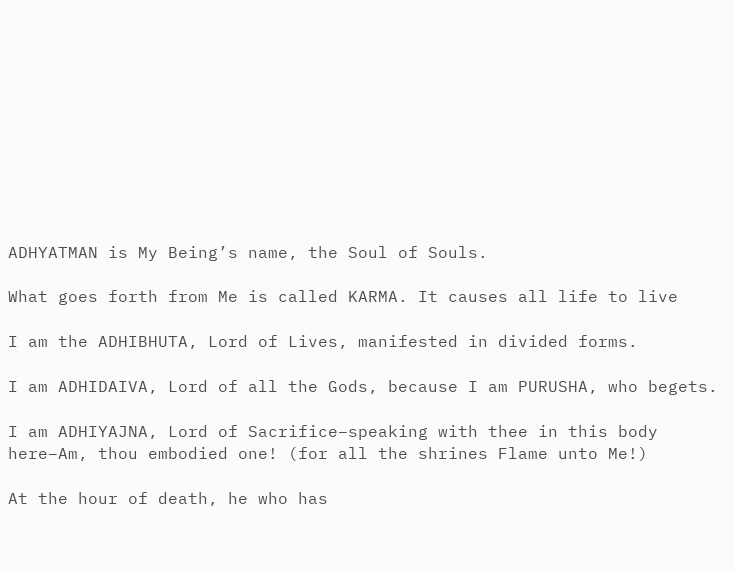ADHYATMAN is My Being’s name, the Soul of Souls.

What goes forth from Me is called KARMA. It causes all life to live

I am the ADHIBHUTA, Lord of Lives, manifested in divided forms.

I am ADHIDAIVA, Lord of all the Gods, because I am PURUSHA, who begets.

I am ADHIYAJNA, Lord of Sacrifice–speaking with thee in this body here–Am, thou embodied one! (for all the shrines Flame unto Me!)

At the hour of death, he who has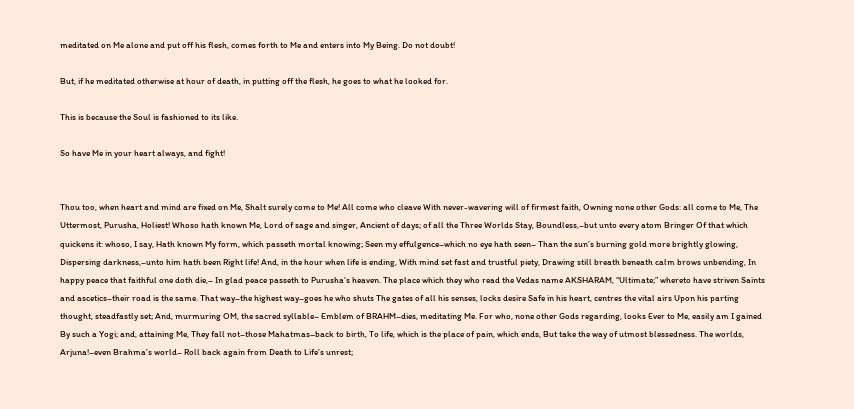meditated on Me alone and put off his flesh, comes forth to Me and enters into My Being. Do not doubt!

But, if he meditated otherwise at hour of death, in putting off the flesh, he goes to what he looked for.

This is because the Soul is fashioned to its like.

So have Me in your heart always, and fight!


Thou too, when heart and mind are fixed on Me, Shalt surely come to Me! All come who cleave With never-wavering will of firmest faith, Owning none other Gods: all come to Me, The Uttermost, Purusha, Holiest! Whoso hath known Me, Lord of sage and singer, Ancient of days; of all the Three Worlds Stay, Boundless,–but unto every atom Bringer Of that which quickens it: whoso, I say, Hath known My form, which passeth mortal knowing; Seen my effulgence–which no eye hath seen– Than the sun’s burning gold more brightly glowing, Dispersing darkness,–unto him hath been Right life! And, in the hour when life is ending, With mind set fast and trustful piety, Drawing still breath beneath calm brows unbending, In happy peace that faithful one doth die,– In glad peace passeth to Purusha’s heaven. The place which they who read the Vedas name AKSHARAM, “Ultimate;” whereto have striven Saints and ascetics–their road is the same. That way–the highest way–goes he who shuts The gates of all his senses, locks desire Safe in his heart, centres the vital airs Upon his parting thought, steadfastly set; And, murmuring OM, the sacred syllable– Emblem of BRAHM–dies, meditating Me. For who, none other Gods regarding, looks Ever to Me, easily am I gained By such a Yogi; and, attaining Me, They fall not–those Mahatmas–back to birth, To life, which is the place of pain, which ends, But take the way of utmost blessedness. The worlds, Arjuna!–even Brahma’s world– Roll back again from Death to Life’s unrest;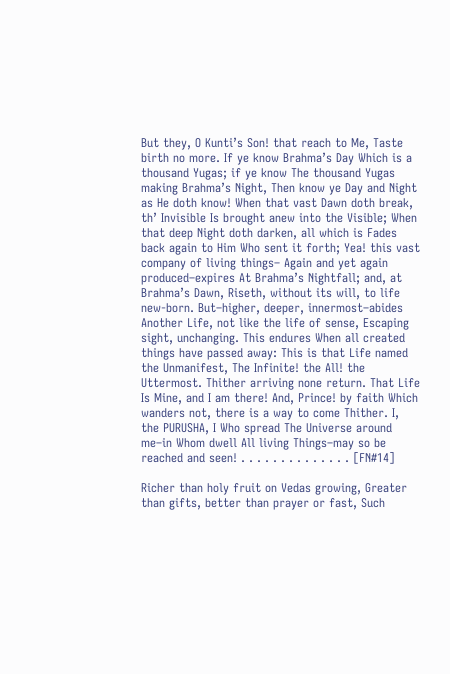But they, O Kunti’s Son! that reach to Me, Taste birth no more. If ye know Brahma’s Day Which is a thousand Yugas; if ye know The thousand Yugas making Brahma’s Night, Then know ye Day and Night as He doth know! When that vast Dawn doth break, th’ Invisible Is brought anew into the Visible; When that deep Night doth darken, all which is Fades back again to Him Who sent it forth; Yea! this vast company of living things– Again and yet again produced–expires At Brahma’s Nightfall; and, at Brahma’s Dawn, Riseth, without its will, to life new-born. But–higher, deeper, innermost–abides Another Life, not like the life of sense, Escaping sight, unchanging. This endures When all created things have passed away: This is that Life named the Unmanifest, The Infinite! the All! the Uttermost. Thither arriving none return. That Life Is Mine, and I am there! And, Prince! by faith Which wanders not, there is a way to come Thither. I, the PURUSHA, I Who spread The Universe around me–in Whom dwell All living Things–may so be reached and seen! . . . . . . . . . . . . . . [FN#14]

Richer than holy fruit on Vedas growing, Greater than gifts, better than prayer or fast, Such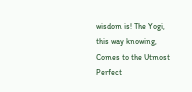wisdom is! The Yogi, this way knowing, Comes to the Utmost Perfect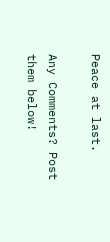Peace at last.

Any Comments? Post them below!